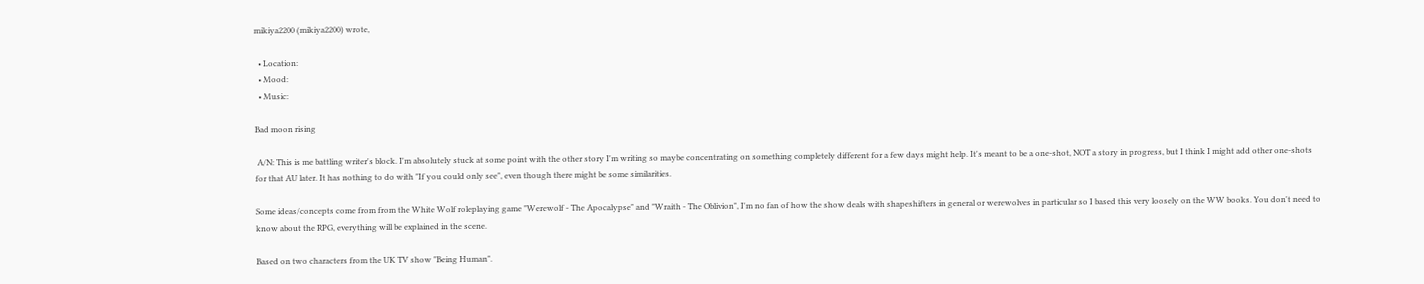mikiya2200 (mikiya2200) wrote,

  • Location:
  • Mood:
  • Music:

Bad moon rising

 A/N: This is me battling writer's block. I'm absolutely stuck at some point with the other story I'm writing so maybe concentrating on something completely different for a few days might help. It's meant to be a one-shot, NOT a story in progress, but I think I might add other one-shots for that AU later. It has nothing to do with "If you could only see", even though there might be some similarities.

Some ideas/concepts come from from the White Wolf roleplaying game "Werewolf - The Apocalypse" and "Wraith - The Oblivion", I'm no fan of how the show deals with shapeshifters in general or werewolves in particular so I based this very loosely on the WW books. You don't need to know about the RPG, everything will be explained in the scene.

Based on two characters from the UK TV show "Being Human".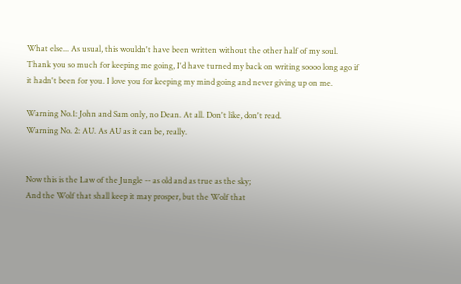What else... As usual, this wouldn't have been written without the other half of my soul. Thank you so much for keeping me going, I'd have turned my back on writing soooo long ago if it hadn't been for you. I love you for keeping my mind going and never giving up on me.

Warning No.1: John and Sam only, no Dean. At all. Don't like, don't read.
Warning No. 2: AU. As AU as it can be, really.


Now this is the Law of the Jungle -- as old and as true as the sky;
And the Wolf that shall keep it may prosper, but the Wolf that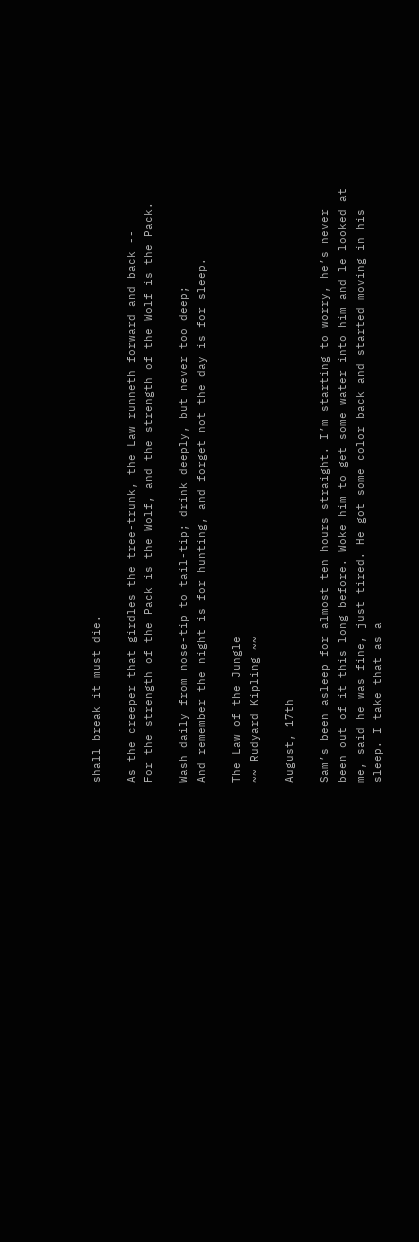shall break it must die.

As the creeper that girdles the tree-trunk, the Law runneth forward and back --
For the strength of the Pack is the Wolf, and the strength of the Wolf is the Pack.

Wash daily from nose-tip to tail-tip; drink deeply, but never too deep;
And remember the night is for hunting, and forget not the day is for sleep.

The Law of the Jungle
~~ Rudyard Kipling ~~

August, 17th

Sam’s been asleep for almost ten hours straight. I’m starting to worry, he’s never been out of it this long before. Woke him to get some water into him and le looked at me, said he was fine, just tired. He got some color back and started moving in his sleep. I take that as a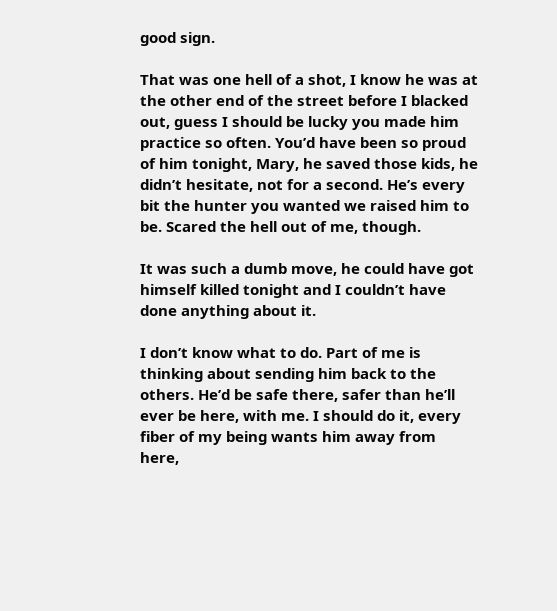good sign.

That was one hell of a shot, I know he was at the other end of the street before I blacked out, guess I should be lucky you made him practice so often. You’d have been so proud of him tonight, Mary, he saved those kids, he didn’t hesitate, not for a second. He’s every bit the hunter you wanted we raised him to be. Scared the hell out of me, though.

It was such a dumb move, he could have got himself killed tonight and I couldn’t have done anything about it.

I don’t know what to do. Part of me is thinking about sending him back to the others. He’d be safe there, safer than he’ll ever be here, with me. I should do it, every fiber of my being wants him away from here,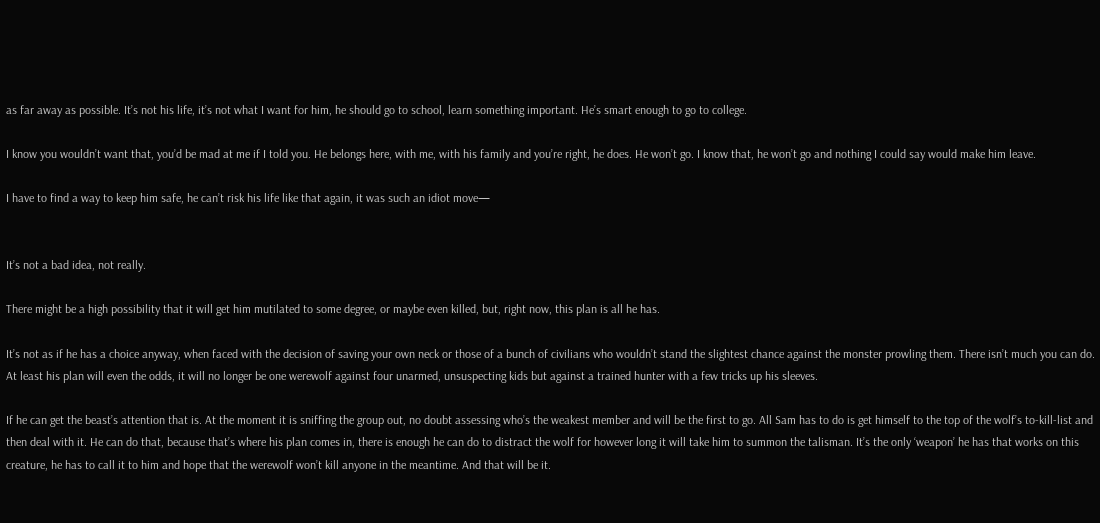as far away as possible. It’s not his life, it’s not what I want for him, he should go to school, learn something important. He’s smart enough to go to college.

I know you wouldn’t want that, you’d be mad at me if I told you. He belongs here, with me, with his family and you’re right, he does. He won’t go. I know that, he won’t go and nothing I could say would make him leave.

I have to find a way to keep him safe, he can’t risk his life like that again, it was such an idiot move—


It’s not a bad idea, not really.

There might be a high possibility that it will get him mutilated to some degree, or maybe even killed, but, right now, this plan is all he has.

It’s not as if he has a choice anyway, when faced with the decision of saving your own neck or those of a bunch of civilians who wouldn’t stand the slightest chance against the monster prowling them. There isn’t much you can do. At least his plan will even the odds, it will no longer be one werewolf against four unarmed, unsuspecting kids but against a trained hunter with a few tricks up his sleeves.

If he can get the beast’s attention that is. At the moment it is sniffing the group out, no doubt assessing who’s the weakest member and will be the first to go. All Sam has to do is get himself to the top of the wolf’s to-kill-list and then deal with it. He can do that, because that’s where his plan comes in, there is enough he can do to distract the wolf for however long it will take him to summon the talisman. It’s the only ‘weapon’ he has that works on this creature, he has to call it to him and hope that the werewolf won’t kill anyone in the meantime. And that will be it.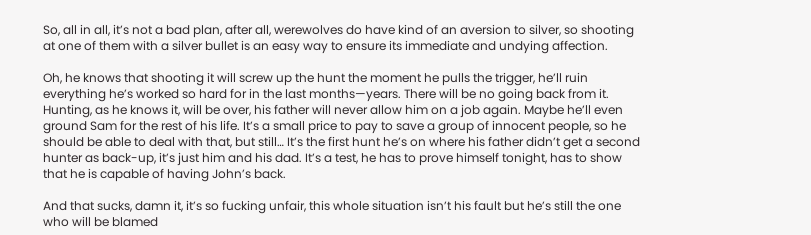So, all in all, it’s not a bad plan, after all, werewolves do have kind of an aversion to silver, so shooting at one of them with a silver bullet is an easy way to ensure its immediate and undying affection.

Oh, he knows that shooting it will screw up the hunt the moment he pulls the trigger, he’ll ruin everything he’s worked so hard for in the last months—years. There will be no going back from it. Hunting, as he knows it, will be over, his father will never allow him on a job again. Maybe he’ll even ground Sam for the rest of his life. It’s a small price to pay to save a group of innocent people, so he should be able to deal with that, but still… It’s the first hunt he’s on where his father didn’t get a second hunter as back-up, it’s just him and his dad. It’s a test, he has to prove himself tonight, has to show that he is capable of having John’s back.

And that sucks, damn it, it’s so fucking unfair, this whole situation isn’t his fault but he’s still the one who will be blamed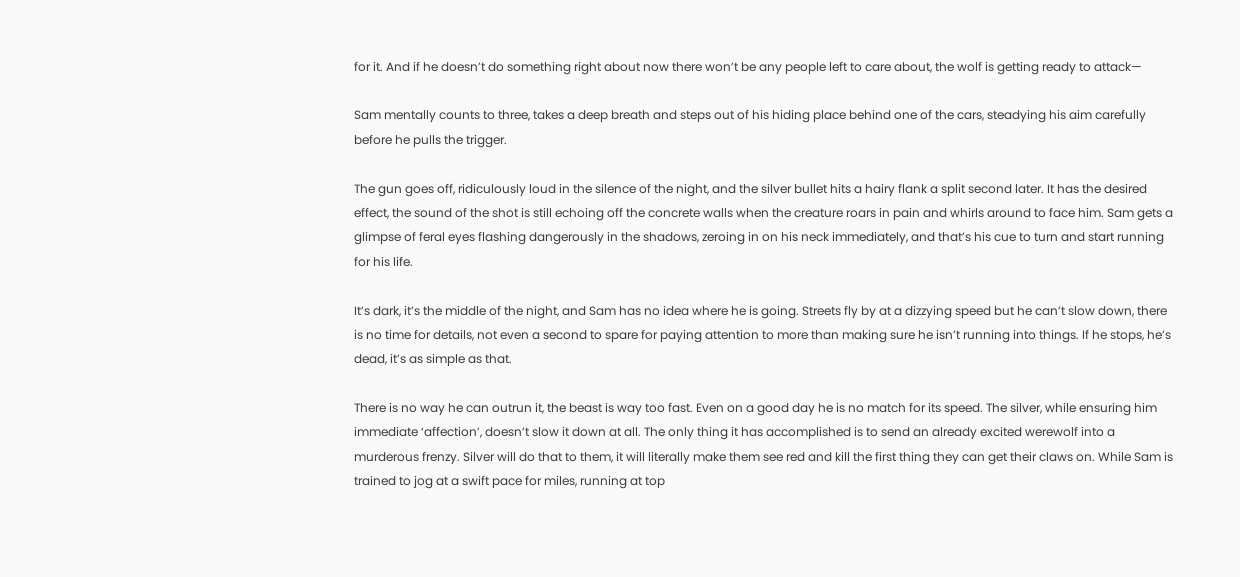for it. And if he doesn’t do something right about now there won’t be any people left to care about, the wolf is getting ready to attack—

Sam mentally counts to three, takes a deep breath and steps out of his hiding place behind one of the cars, steadying his aim carefully before he pulls the trigger.

The gun goes off, ridiculously loud in the silence of the night, and the silver bullet hits a hairy flank a split second later. It has the desired effect, the sound of the shot is still echoing off the concrete walls when the creature roars in pain and whirls around to face him. Sam gets a glimpse of feral eyes flashing dangerously in the shadows, zeroing in on his neck immediately, and that’s his cue to turn and start running for his life.

It’s dark, it’s the middle of the night, and Sam has no idea where he is going. Streets fly by at a dizzying speed but he can’t slow down, there is no time for details, not even a second to spare for paying attention to more than making sure he isn’t running into things. If he stops, he’s dead, it’s as simple as that.

There is no way he can outrun it, the beast is way too fast. Even on a good day he is no match for its speed. The silver, while ensuring him immediate ‘affection’, doesn’t slow it down at all. The only thing it has accomplished is to send an already excited werewolf into a murderous frenzy. Silver will do that to them, it will literally make them see red and kill the first thing they can get their claws on. While Sam is trained to jog at a swift pace for miles, running at top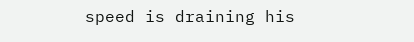speed is draining his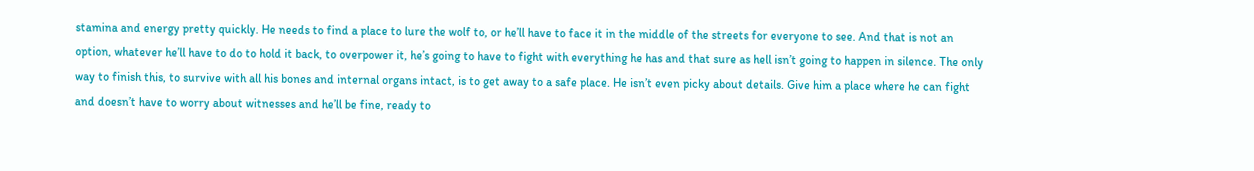stamina and energy pretty quickly. He needs to find a place to lure the wolf to, or he’ll have to face it in the middle of the streets for everyone to see. And that is not an option, whatever he’ll have to do to hold it back, to overpower it, he’s going to have to fight with everything he has and that sure as hell isn’t going to happen in silence. The only way to finish this, to survive with all his bones and internal organs intact, is to get away to a safe place. He isn’t even picky about details. Give him a place where he can fight and doesn’t have to worry about witnesses and he’ll be fine, ready to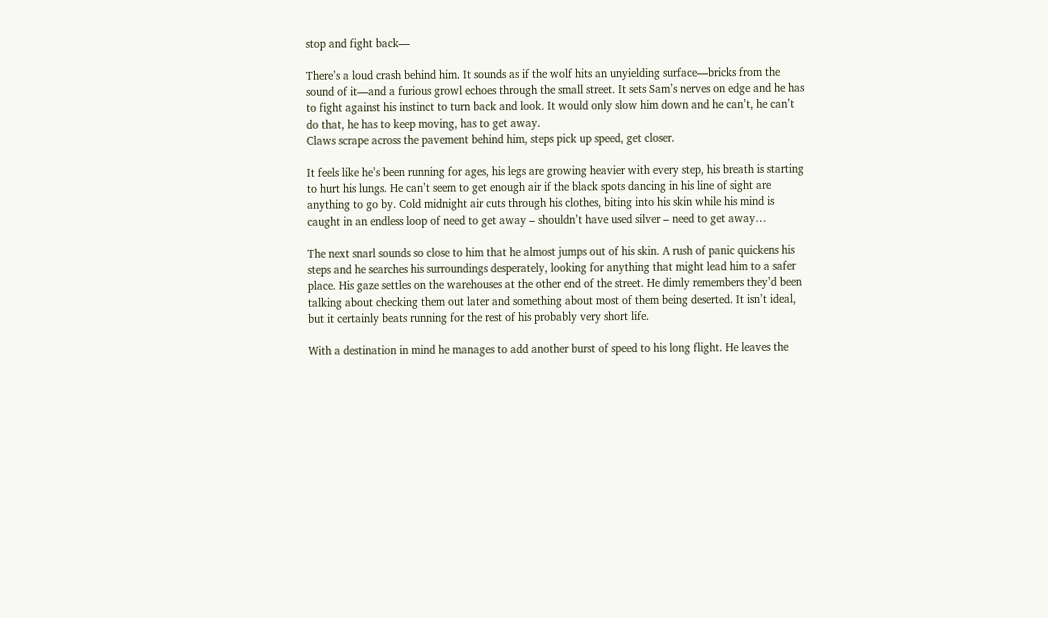stop and fight back—

There’s a loud crash behind him. It sounds as if the wolf hits an unyielding surface—bricks from the sound of it—and a furious growl echoes through the small street. It sets Sam’s nerves on edge and he has to fight against his instinct to turn back and look. It would only slow him down and he can’t, he can’t do that, he has to keep moving, has to get away.
Claws scrape across the pavement behind him, steps pick up speed, get closer.

It feels like he’s been running for ages, his legs are growing heavier with every step, his breath is starting to hurt his lungs. He can’t seem to get enough air if the black spots dancing in his line of sight are anything to go by. Cold midnight air cuts through his clothes, biting into his skin while his mind is caught in an endless loop of need to get away – shouldn’t have used silver – need to get away…

The next snarl sounds so close to him that he almost jumps out of his skin. A rush of panic quickens his steps and he searches his surroundings desperately, looking for anything that might lead him to a safer place. His gaze settles on the warehouses at the other end of the street. He dimly remembers they’d been talking about checking them out later and something about most of them being deserted. It isn’t ideal, but it certainly beats running for the rest of his probably very short life.

With a destination in mind he manages to add another burst of speed to his long flight. He leaves the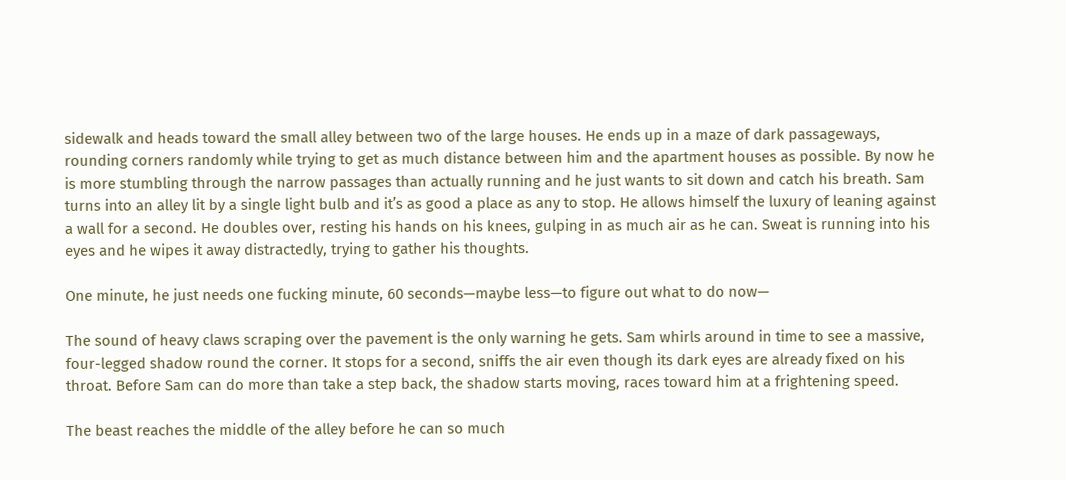sidewalk and heads toward the small alley between two of the large houses. He ends up in a maze of dark passageways, rounding corners randomly while trying to get as much distance between him and the apartment houses as possible. By now he is more stumbling through the narrow passages than actually running and he just wants to sit down and catch his breath. Sam turns into an alley lit by a single light bulb and it’s as good a place as any to stop. He allows himself the luxury of leaning against a wall for a second. He doubles over, resting his hands on his knees, gulping in as much air as he can. Sweat is running into his eyes and he wipes it away distractedly, trying to gather his thoughts.

One minute, he just needs one fucking minute, 60 seconds—maybe less—to figure out what to do now—

The sound of heavy claws scraping over the pavement is the only warning he gets. Sam whirls around in time to see a massive, four-legged shadow round the corner. It stops for a second, sniffs the air even though its dark eyes are already fixed on his throat. Before Sam can do more than take a step back, the shadow starts moving, races toward him at a frightening speed.

The beast reaches the middle of the alley before he can so much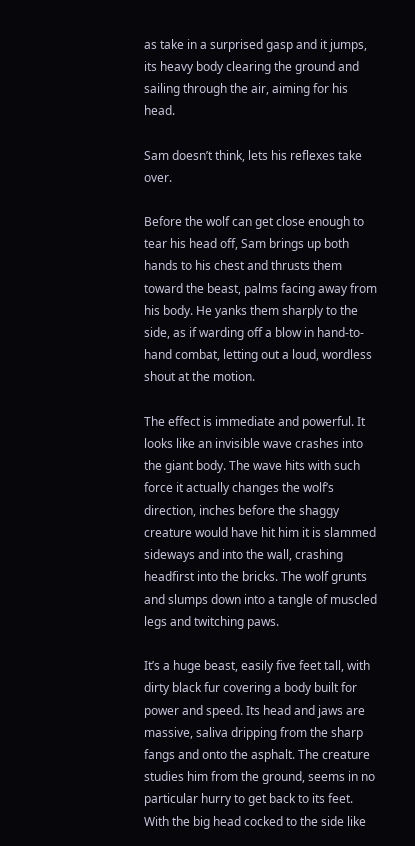as take in a surprised gasp and it jumps, its heavy body clearing the ground and sailing through the air, aiming for his head.

Sam doesn’t think, lets his reflexes take over.

Before the wolf can get close enough to tear his head off, Sam brings up both hands to his chest and thrusts them toward the beast, palms facing away from his body. He yanks them sharply to the side, as if warding off a blow in hand-to-hand combat, letting out a loud, wordless shout at the motion.

The effect is immediate and powerful. It looks like an invisible wave crashes into the giant body. The wave hits with such force it actually changes the wolf’s direction, inches before the shaggy creature would have hit him it is slammed sideways and into the wall, crashing headfirst into the bricks. The wolf grunts and slumps down into a tangle of muscled legs and twitching paws.

It’s a huge beast, easily five feet tall, with dirty black fur covering a body built for power and speed. Its head and jaws are massive, saliva dripping from the sharp fangs and onto the asphalt. The creature studies him from the ground, seems in no particular hurry to get back to its feet. With the big head cocked to the side like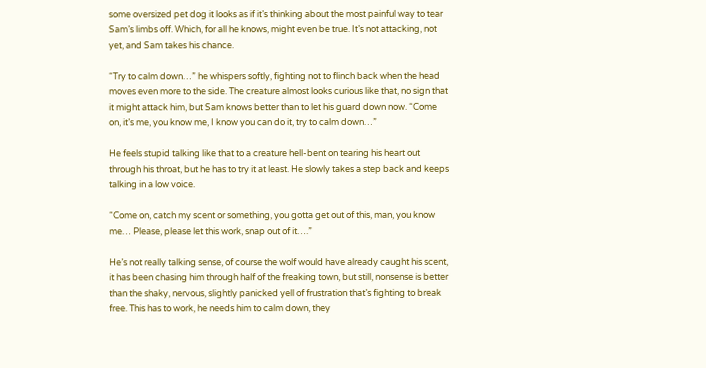some oversized pet dog it looks as if it’s thinking about the most painful way to tear Sam’s limbs off. Which, for all he knows, might even be true. It’s not attacking, not yet, and Sam takes his chance.

“Try to calm down…” he whispers softly, fighting not to flinch back when the head moves even more to the side. The creature almost looks curious like that, no sign that it might attack him, but Sam knows better than to let his guard down now. “Come on, it’s me, you know me, I know you can do it, try to calm down…”

He feels stupid talking like that to a creature hell-bent on tearing his heart out through his throat, but he has to try it at least. He slowly takes a step back and keeps talking in a low voice.

“Come on, catch my scent or something, you gotta get out of this, man, you know me… Please, please let this work, snap out of it….”

He’s not really talking sense, of course the wolf would have already caught his scent, it has been chasing him through half of the freaking town, but still, nonsense is better than the shaky, nervous, slightly panicked yell of frustration that’s fighting to break free. This has to work, he needs him to calm down, they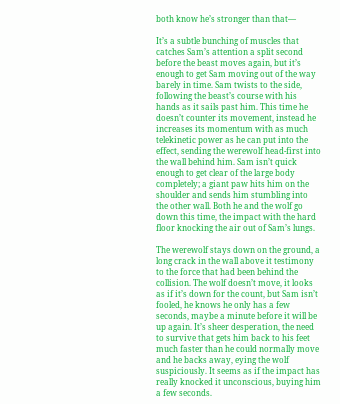both know he’s stronger than that—

It’s a subtle bunching of muscles that catches Sam’s attention a split second before the beast moves again, but it’s enough to get Sam moving out of the way barely in time. Sam twists to the side, following the beast’s course with his hands as it sails past him. This time he doesn’t counter its movement, instead he increases its momentum with as much telekinetic power as he can put into the effect, sending the werewolf head-first into the wall behind him. Sam isn’t quick enough to get clear of the large body completely; a giant paw hits him on the shoulder and sends him stumbling into the other wall. Both he and the wolf go down this time, the impact with the hard floor knocking the air out of Sam’s lungs.

The werewolf stays down on the ground, a long crack in the wall above it testimony to the force that had been behind the collision. The wolf doesn’t move, it looks as if it’s down for the count, but Sam isn’t fooled, he knows he only has a few seconds, maybe a minute before it will be up again. It’s sheer desperation, the need to survive that gets him back to his feet much faster than he could normally move and he backs away, eying the wolf suspiciously. It seems as if the impact has really knocked it unconscious, buying him a few seconds.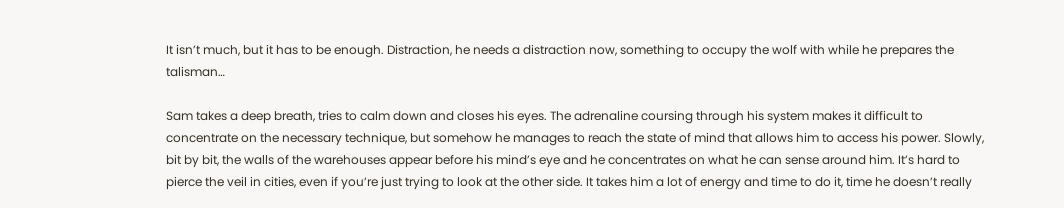It isn’t much, but it has to be enough. Distraction, he needs a distraction now, something to occupy the wolf with while he prepares the talisman…

Sam takes a deep breath, tries to calm down and closes his eyes. The adrenaline coursing through his system makes it difficult to concentrate on the necessary technique, but somehow he manages to reach the state of mind that allows him to access his power. Slowly, bit by bit, the walls of the warehouses appear before his mind’s eye and he concentrates on what he can sense around him. It’s hard to pierce the veil in cities, even if you’re just trying to look at the other side. It takes him a lot of energy and time to do it, time he doesn’t really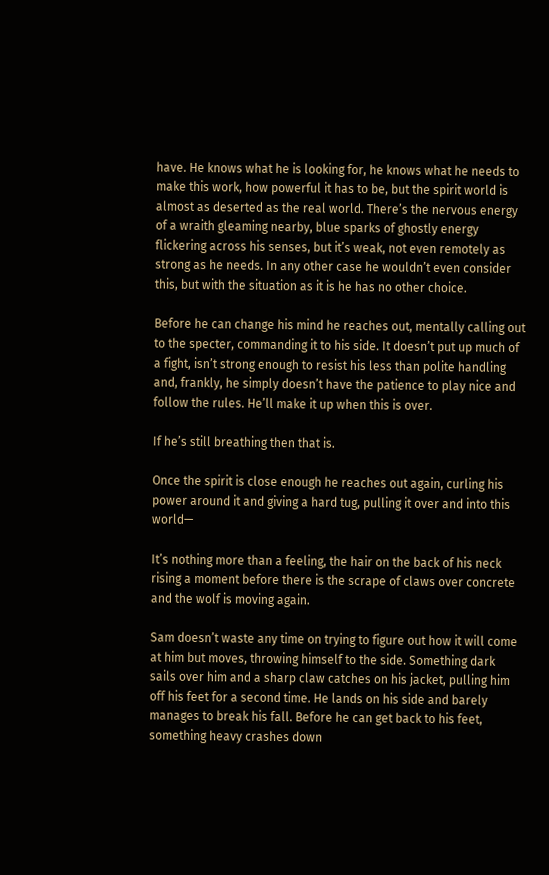have. He knows what he is looking for, he knows what he needs to make this work, how powerful it has to be, but the spirit world is almost as deserted as the real world. There’s the nervous energy of a wraith gleaming nearby, blue sparks of ghostly energy flickering across his senses, but it’s weak, not even remotely as strong as he needs. In any other case he wouldn’t even consider this, but with the situation as it is he has no other choice.

Before he can change his mind he reaches out, mentally calling out to the specter, commanding it to his side. It doesn’t put up much of a fight, isn’t strong enough to resist his less than polite handling and, frankly, he simply doesn’t have the patience to play nice and follow the rules. He’ll make it up when this is over.

If he’s still breathing then that is.

Once the spirit is close enough he reaches out again, curling his power around it and giving a hard tug, pulling it over and into this world—

It’s nothing more than a feeling, the hair on the back of his neck rising a moment before there is the scrape of claws over concrete and the wolf is moving again.

Sam doesn’t waste any time on trying to figure out how it will come at him but moves, throwing himself to the side. Something dark sails over him and a sharp claw catches on his jacket, pulling him off his feet for a second time. He lands on his side and barely manages to break his fall. Before he can get back to his feet, something heavy crashes down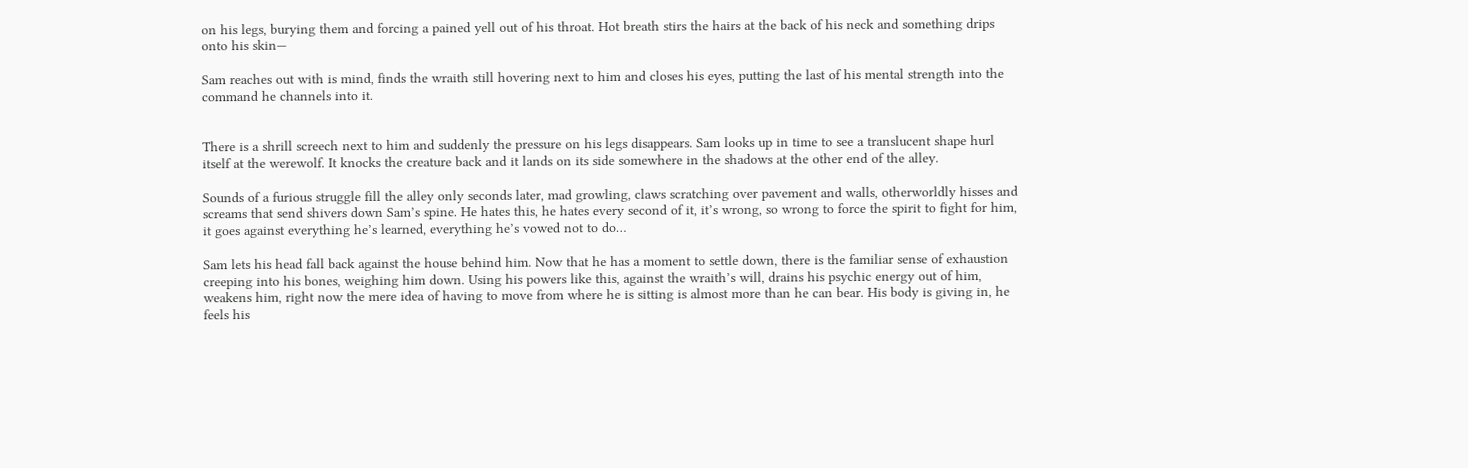on his legs, burying them and forcing a pained yell out of his throat. Hot breath stirs the hairs at the back of his neck and something drips onto his skin—

Sam reaches out with is mind, finds the wraith still hovering next to him and closes his eyes, putting the last of his mental strength into the command he channels into it.


There is a shrill screech next to him and suddenly the pressure on his legs disappears. Sam looks up in time to see a translucent shape hurl itself at the werewolf. It knocks the creature back and it lands on its side somewhere in the shadows at the other end of the alley.

Sounds of a furious struggle fill the alley only seconds later, mad growling, claws scratching over pavement and walls, otherworldly hisses and screams that send shivers down Sam’s spine. He hates this, he hates every second of it, it’s wrong, so wrong to force the spirit to fight for him, it goes against everything he’s learned, everything he’s vowed not to do…

Sam lets his head fall back against the house behind him. Now that he has a moment to settle down, there is the familiar sense of exhaustion creeping into his bones, weighing him down. Using his powers like this, against the wraith’s will, drains his psychic energy out of him, weakens him, right now the mere idea of having to move from where he is sitting is almost more than he can bear. His body is giving in, he feels his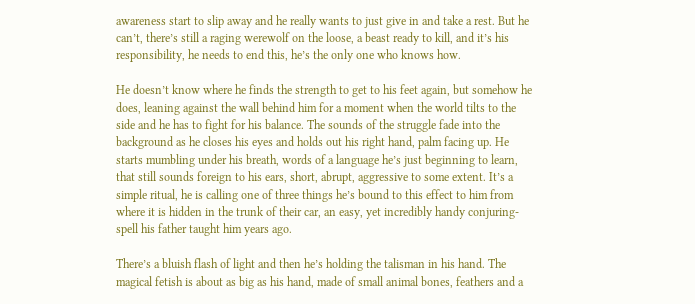awareness start to slip away and he really wants to just give in and take a rest. But he can’t, there’s still a raging werewolf on the loose, a beast ready to kill, and it’s his responsibility, he needs to end this, he’s the only one who knows how.

He doesn’t know where he finds the strength to get to his feet again, but somehow he does, leaning against the wall behind him for a moment when the world tilts to the side and he has to fight for his balance. The sounds of the struggle fade into the background as he closes his eyes and holds out his right hand, palm facing up. He starts mumbling under his breath, words of a language he’s just beginning to learn, that still sounds foreign to his ears, short, abrupt, aggressive to some extent. It’s a simple ritual, he is calling one of three things he’s bound to this effect to him from where it is hidden in the trunk of their car, an easy, yet incredibly handy conjuring-spell his father taught him years ago.

There’s a bluish flash of light and then he’s holding the talisman in his hand. The magical fetish is about as big as his hand, made of small animal bones, feathers and a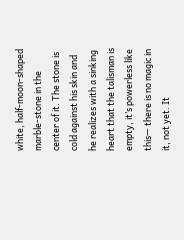white, half-moon-shaped marble-stone in the center of it. The stone is cold against his skin and he realizes with a sinking heart that the talisman is empty, it’s powerless like this— there is no magic in it, not yet. It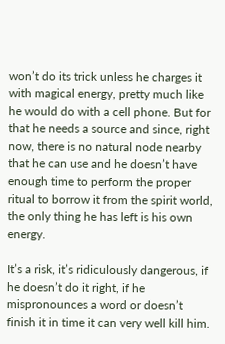won’t do its trick unless he charges it with magical energy, pretty much like he would do with a cell phone. But for that he needs a source and since, right now, there is no natural node nearby that he can use and he doesn’t have enough time to perform the proper ritual to borrow it from the spirit world, the only thing he has left is his own energy.

It’s a risk, it’s ridiculously dangerous, if he doesn’t do it right, if he mispronounces a word or doesn’t finish it in time it can very well kill him.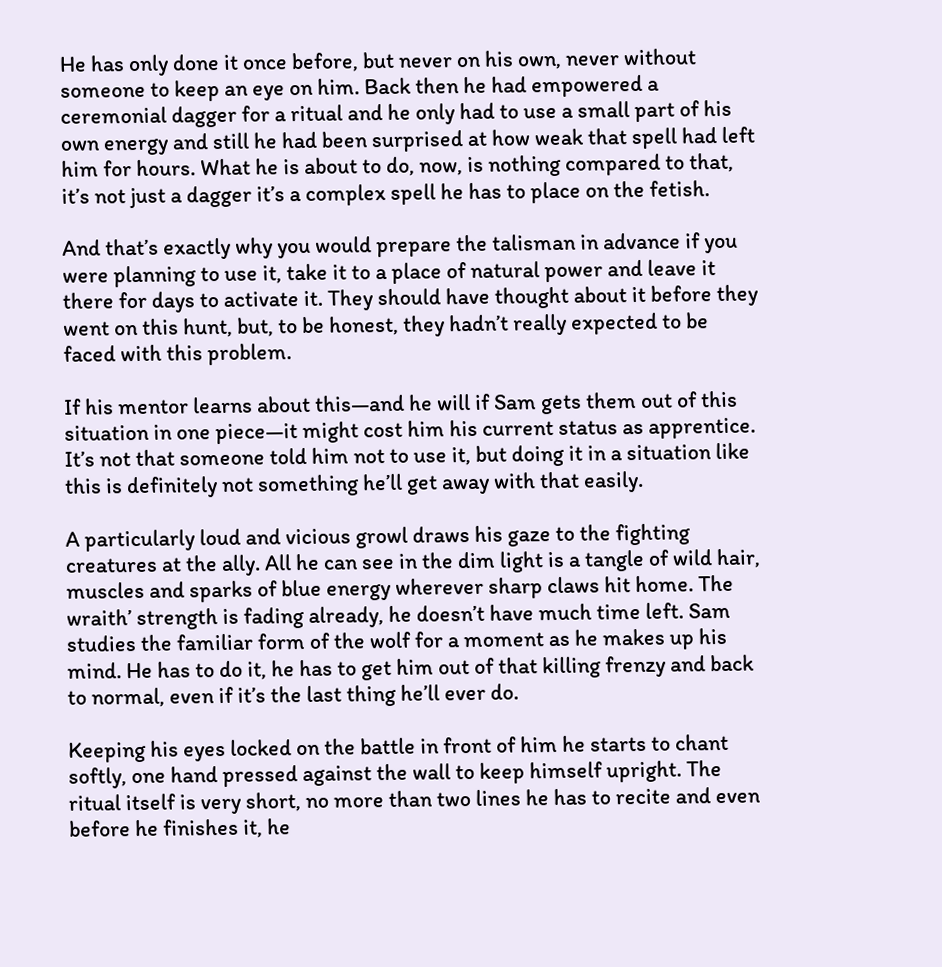He has only done it once before, but never on his own, never without someone to keep an eye on him. Back then he had empowered a ceremonial dagger for a ritual and he only had to use a small part of his own energy and still he had been surprised at how weak that spell had left him for hours. What he is about to do, now, is nothing compared to that, it’s not just a dagger it’s a complex spell he has to place on the fetish.

And that’s exactly why you would prepare the talisman in advance if you were planning to use it, take it to a place of natural power and leave it there for days to activate it. They should have thought about it before they went on this hunt, but, to be honest, they hadn’t really expected to be faced with this problem.

If his mentor learns about this—and he will if Sam gets them out of this situation in one piece—it might cost him his current status as apprentice. It’s not that someone told him not to use it, but doing it in a situation like this is definitely not something he’ll get away with that easily.

A particularly loud and vicious growl draws his gaze to the fighting creatures at the ally. All he can see in the dim light is a tangle of wild hair, muscles and sparks of blue energy wherever sharp claws hit home. The wraith’ strength is fading already, he doesn’t have much time left. Sam studies the familiar form of the wolf for a moment as he makes up his mind. He has to do it, he has to get him out of that killing frenzy and back to normal, even if it’s the last thing he’ll ever do.

Keeping his eyes locked on the battle in front of him he starts to chant softly, one hand pressed against the wall to keep himself upright. The ritual itself is very short, no more than two lines he has to recite and even before he finishes it, he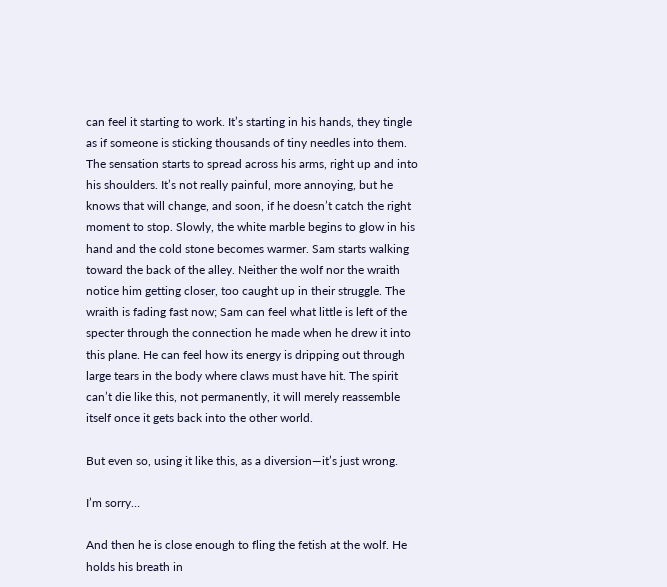can feel it starting to work. It’s starting in his hands, they tingle as if someone is sticking thousands of tiny needles into them. The sensation starts to spread across his arms, right up and into his shoulders. It’s not really painful, more annoying, but he knows that will change, and soon, if he doesn’t catch the right moment to stop. Slowly, the white marble begins to glow in his hand and the cold stone becomes warmer. Sam starts walking toward the back of the alley. Neither the wolf nor the wraith notice him getting closer, too caught up in their struggle. The wraith is fading fast now; Sam can feel what little is left of the specter through the connection he made when he drew it into this plane. He can feel how its energy is dripping out through large tears in the body where claws must have hit. The spirit can’t die like this, not permanently, it will merely reassemble itself once it gets back into the other world.

But even so, using it like this, as a diversion—it’s just wrong.

I’m sorry…

And then he is close enough to fling the fetish at the wolf. He holds his breath in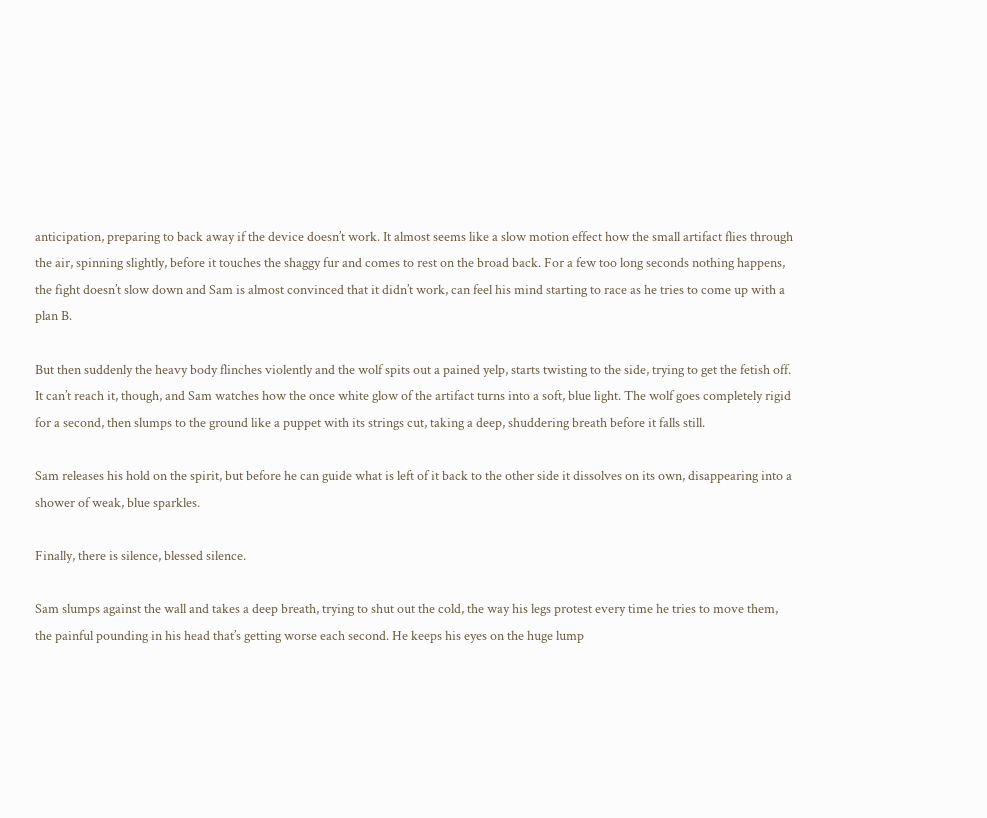anticipation, preparing to back away if the device doesn’t work. It almost seems like a slow motion effect how the small artifact flies through the air, spinning slightly, before it touches the shaggy fur and comes to rest on the broad back. For a few too long seconds nothing happens, the fight doesn’t slow down and Sam is almost convinced that it didn’t work, can feel his mind starting to race as he tries to come up with a plan B.

But then suddenly the heavy body flinches violently and the wolf spits out a pained yelp, starts twisting to the side, trying to get the fetish off. It can’t reach it, though, and Sam watches how the once white glow of the artifact turns into a soft, blue light. The wolf goes completely rigid for a second, then slumps to the ground like a puppet with its strings cut, taking a deep, shuddering breath before it falls still.

Sam releases his hold on the spirit, but before he can guide what is left of it back to the other side it dissolves on its own, disappearing into a shower of weak, blue sparkles.

Finally, there is silence, blessed silence.

Sam slumps against the wall and takes a deep breath, trying to shut out the cold, the way his legs protest every time he tries to move them, the painful pounding in his head that’s getting worse each second. He keeps his eyes on the huge lump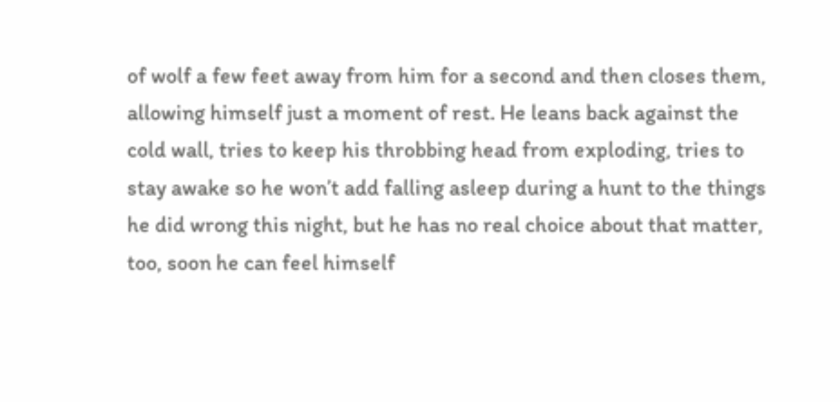of wolf a few feet away from him for a second and then closes them, allowing himself just a moment of rest. He leans back against the cold wall, tries to keep his throbbing head from exploding, tries to stay awake so he won’t add falling asleep during a hunt to the things he did wrong this night, but he has no real choice about that matter, too, soon he can feel himself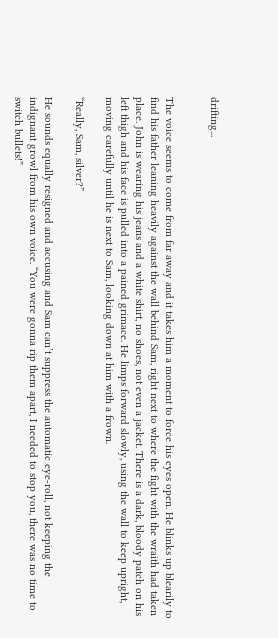drifting...


The voice seems to come from far away and it takes him a moment to force his eyes open. He blinks up blearily to find his father leaning heavily against the wall behind Sam, right next to where the fight with the wraith had taken place. John is wearing his jeans and a white shirt, no shoes, not even a jacket. There is a dark, bloody patch on his left thigh and his face is pulled into a pained grimace. He limps forward slowly, using the wall to keep upright, moving carefully until he is next to Sam, looking down at him with a frown.

“Really, Sam, silver?”

He sounds equally resigned and accusing and Sam can’t suppress the automatic eye-roll, not keeping the indignant growl from his own voice. “You were gonna rip them apart, I needed to stop you, there was no time to switch bullets!”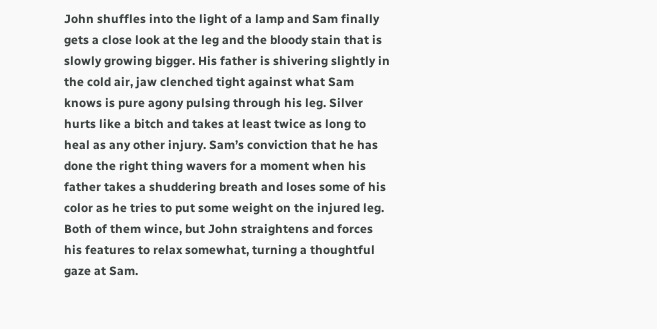John shuffles into the light of a lamp and Sam finally gets a close look at the leg and the bloody stain that is slowly growing bigger. His father is shivering slightly in the cold air, jaw clenched tight against what Sam knows is pure agony pulsing through his leg. Silver hurts like a bitch and takes at least twice as long to heal as any other injury. Sam’s conviction that he has done the right thing wavers for a moment when his father takes a shuddering breath and loses some of his color as he tries to put some weight on the injured leg. Both of them wince, but John straightens and forces his features to relax somewhat, turning a thoughtful gaze at Sam.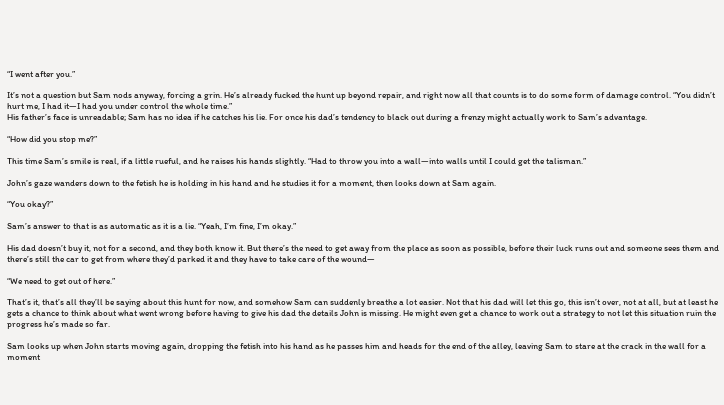“I went after you.”

It’s not a question but Sam nods anyway, forcing a grin. He’s already fucked the hunt up beyond repair, and right now all that counts is to do some form of damage control. “You didn’t hurt me, I had it—I had you under control the whole time.”
His father’s face is unreadable; Sam has no idea if he catches his lie. For once his dad’s tendency to black out during a frenzy might actually work to Sam’s advantage.

“How did you stop me?”

This time Sam’s smile is real, if a little rueful, and he raises his hands slightly. “Had to throw you into a wall—into walls until I could get the talisman.”

John’s gaze wanders down to the fetish he is holding in his hand and he studies it for a moment, then looks down at Sam again.

“You okay?”

Sam’s answer to that is as automatic as it is a lie. “Yeah, I’m fine, I’m okay.”

His dad doesn’t buy it, not for a second, and they both know it. But there’s the need to get away from the place as soon as possible, before their luck runs out and someone sees them and there’s still the car to get from where they’d parked it and they have to take care of the wound—

“We need to get out of here.”

That’s it, that’s all they’ll be saying about this hunt for now, and somehow Sam can suddenly breathe a lot easier. Not that his dad will let this go, this isn’t over, not at all, but at least he gets a chance to think about what went wrong before having to give his dad the details John is missing. He might even get a chance to work out a strategy to not let this situation ruin the progress he’s made so far.

Sam looks up when John starts moving again, dropping the fetish into his hand as he passes him and heads for the end of the alley, leaving Sam to stare at the crack in the wall for a moment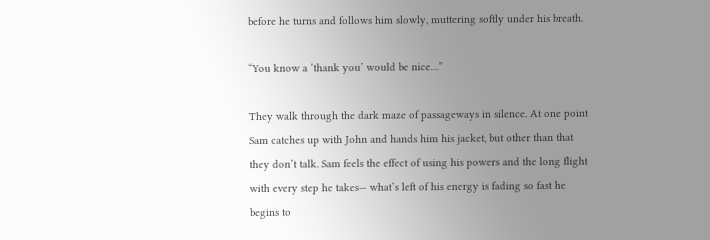before he turns and follows him slowly, muttering softly under his breath.

“You know a ‘thank you’ would be nice…”

They walk through the dark maze of passageways in silence. At one point Sam catches up with John and hands him his jacket, but other than that they don’t talk. Sam feels the effect of using his powers and the long flight with every step he takes— what’s left of his energy is fading so fast he begins to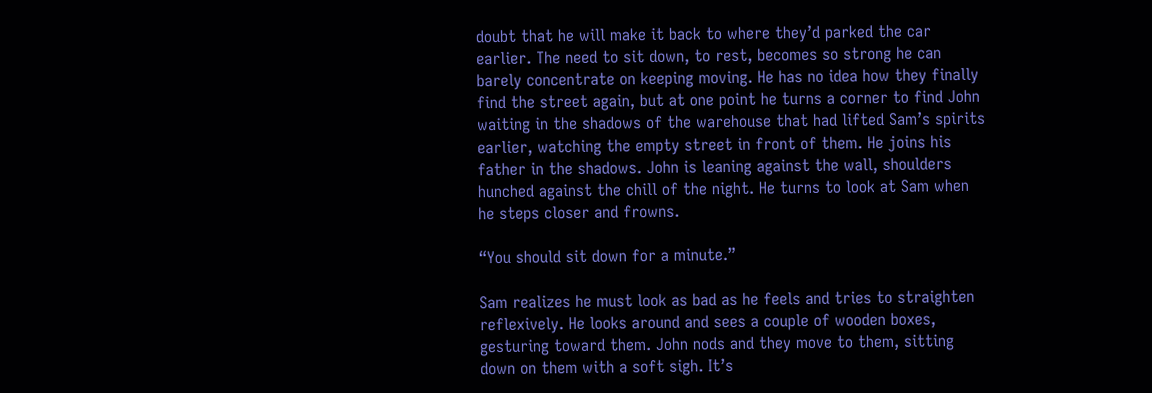doubt that he will make it back to where they’d parked the car earlier. The need to sit down, to rest, becomes so strong he can barely concentrate on keeping moving. He has no idea how they finally find the street again, but at one point he turns a corner to find John waiting in the shadows of the warehouse that had lifted Sam’s spirits earlier, watching the empty street in front of them. He joins his father in the shadows. John is leaning against the wall, shoulders hunched against the chill of the night. He turns to look at Sam when he steps closer and frowns.

“You should sit down for a minute.”

Sam realizes he must look as bad as he feels and tries to straighten reflexively. He looks around and sees a couple of wooden boxes, gesturing toward them. John nods and they move to them, sitting down on them with a soft sigh. It’s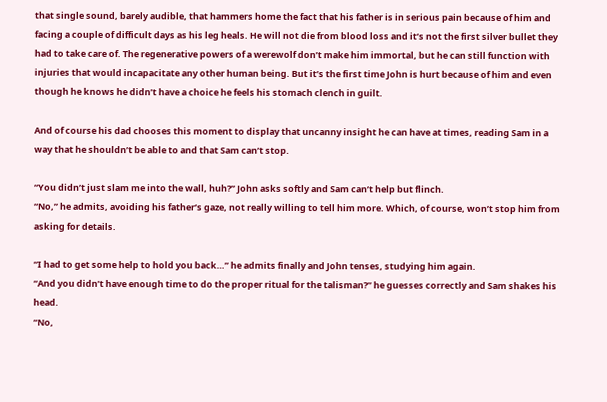that single sound, barely audible, that hammers home the fact that his father is in serious pain because of him and facing a couple of difficult days as his leg heals. He will not die from blood loss and it’s not the first silver bullet they had to take care of. The regenerative powers of a werewolf don’t make him immortal, but he can still function with injuries that would incapacitate any other human being. But it’s the first time John is hurt because of him and even though he knows he didn’t have a choice he feels his stomach clench in guilt.

And of course his dad chooses this moment to display that uncanny insight he can have at times, reading Sam in a way that he shouldn’t be able to and that Sam can’t stop.

“You didn’t just slam me into the wall, huh?” John asks softly and Sam can’t help but flinch.
“No,” he admits, avoiding his father’s gaze, not really willing to tell him more. Which, of course, won’t stop him from asking for details.

“I had to get some help to hold you back…” he admits finally and John tenses, studying him again.
“And you didn’t have enough time to do the proper ritual for the talisman?” he guesses correctly and Sam shakes his head.
“No,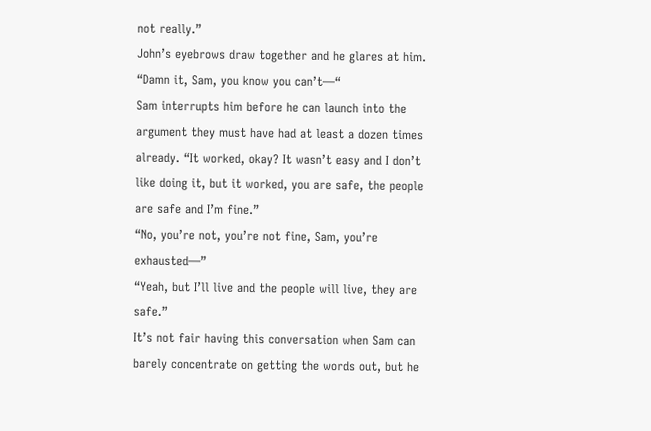not really.”
John’s eyebrows draw together and he glares at him. “Damn it, Sam, you know you can’t—“
Sam interrupts him before he can launch into the argument they must have had at least a dozen times already. “It worked, okay? It wasn’t easy and I don’t like doing it, but it worked, you are safe, the people are safe and I’m fine.”
“No, you’re not, you’re not fine, Sam, you’re exhausted—”
“Yeah, but I’ll live and the people will live, they are safe.”
It’s not fair having this conversation when Sam can barely concentrate on getting the words out, but he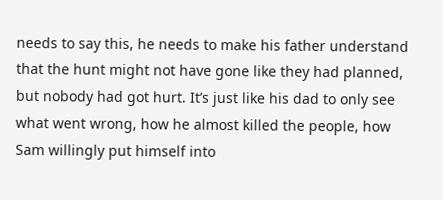needs to say this, he needs to make his father understand that the hunt might not have gone like they had planned, but nobody had got hurt. It’s just like his dad to only see what went wrong, how he almost killed the people, how Sam willingly put himself into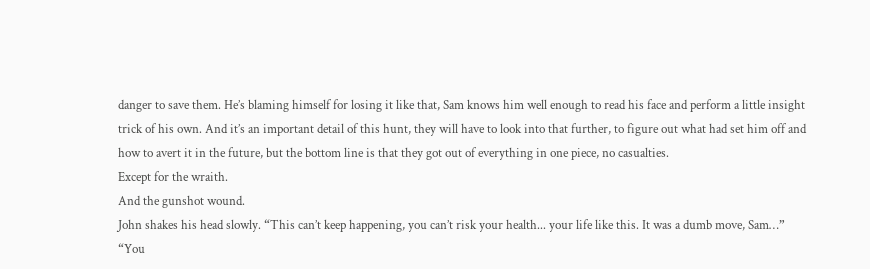danger to save them. He’s blaming himself for losing it like that, Sam knows him well enough to read his face and perform a little insight trick of his own. And it’s an important detail of this hunt, they will have to look into that further, to figure out what had set him off and how to avert it in the future, but the bottom line is that they got out of everything in one piece, no casualties.
Except for the wraith.
And the gunshot wound.
John shakes his head slowly. “This can’t keep happening, you can’t risk your health... your life like this. It was a dumb move, Sam…”
“You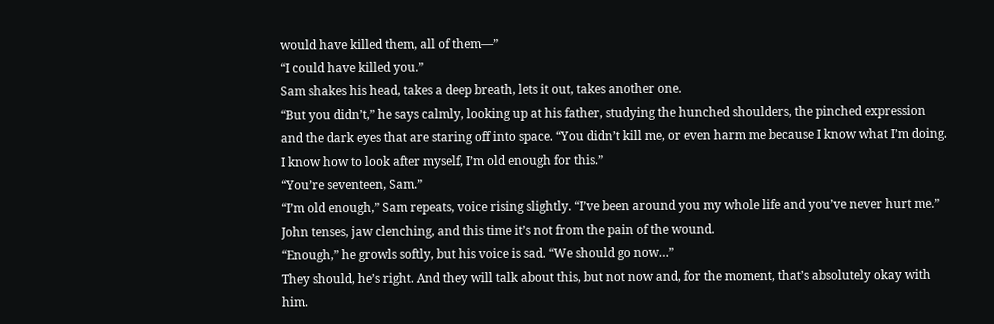would have killed them, all of them—”
“I could have killed you.”
Sam shakes his head, takes a deep breath, lets it out, takes another one.
“But you didn’t,” he says calmly, looking up at his father, studying the hunched shoulders, the pinched expression and the dark eyes that are staring off into space. “You didn’t kill me, or even harm me because I know what I’m doing. I know how to look after myself, I’m old enough for this.”
“You’re seventeen, Sam.”
“I’m old enough,” Sam repeats, voice rising slightly. “I’ve been around you my whole life and you’ve never hurt me.”
John tenses, jaw clenching, and this time it’s not from the pain of the wound.
“Enough,” he growls softly, but his voice is sad. “We should go now…”
They should, he’s right. And they will talk about this, but not now and, for the moment, that’s absolutely okay with him.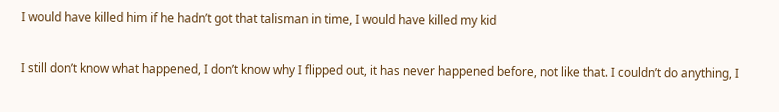I would have killed him if he hadn’t got that talisman in time, I would have killed my kid

I still don’t know what happened, I don’t know why I flipped out, it has never happened before, not like that. I couldn’t do anything, I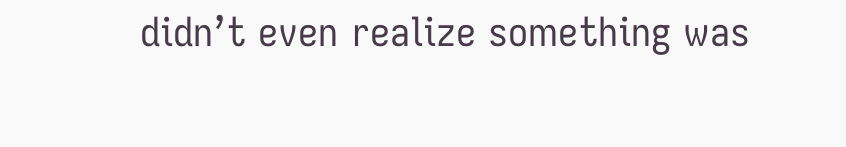didn’t even realize something was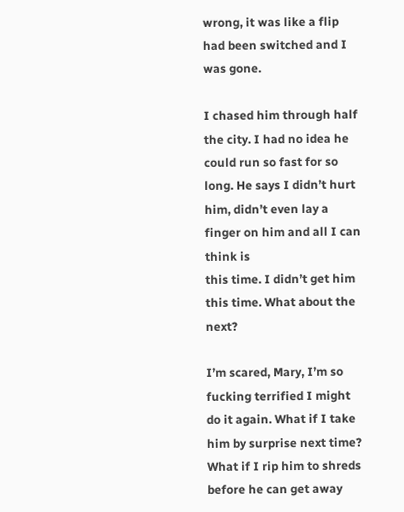wrong, it was like a flip had been switched and I was gone.

I chased him through half the city. I had no idea he could run so fast for so long. He says I didn’t hurt him, didn’t even lay a finger on him and all I can think is
this time. I didn’t get him this time. What about the next?

I’m scared, Mary, I’m so fucking terrified I might do it again. What if I take him by surprise next time? What if I rip him to shreds before he can get away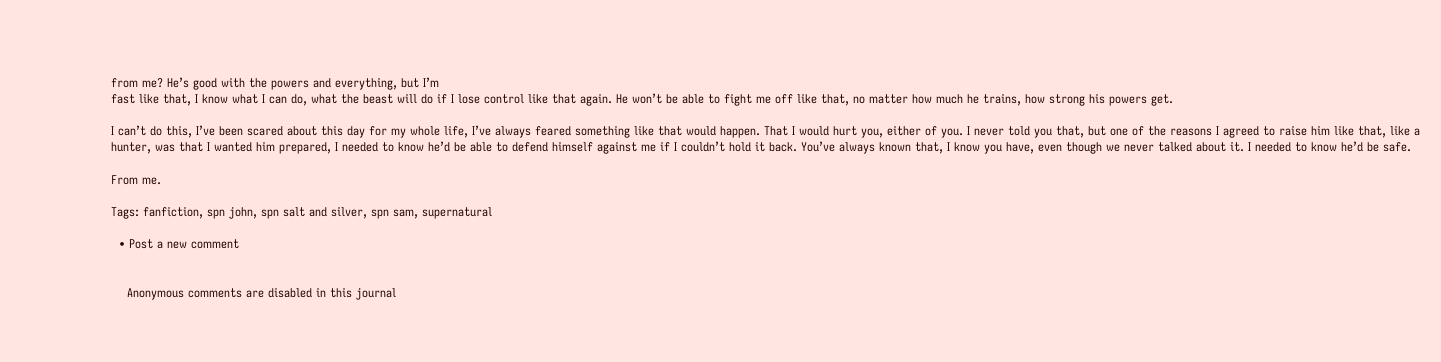from me? He’s good with the powers and everything, but I’m
fast like that, I know what I can do, what the beast will do if I lose control like that again. He won’t be able to fight me off like that, no matter how much he trains, how strong his powers get.

I can’t do this, I’ve been scared about this day for my whole life, I’ve always feared something like that would happen. That I would hurt you, either of you. I never told you that, but one of the reasons I agreed to raise him like that, like a hunter, was that I wanted him prepared, I needed to know he’d be able to defend himself against me if I couldn’t hold it back. You’ve always known that, I know you have, even though we never talked about it. I needed to know he’d be safe.

From me.

Tags: fanfiction, spn john, spn salt and silver, spn sam, supernatural

  • Post a new comment


    Anonymous comments are disabled in this journal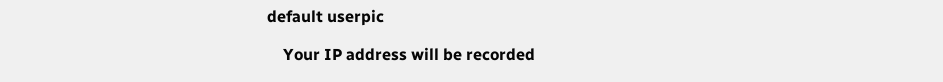default userpic

    Your IP address will be recorded